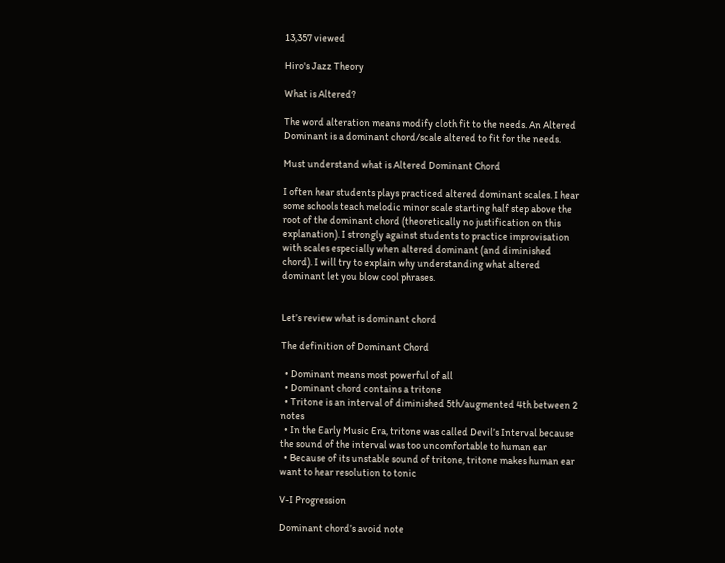13,357 viewed

Hiro's Jazz Theory

What is Altered?

The word alteration means modify cloth fit to the needs. An Altered Dominant is a dominant chord/scale altered to fit for the needs.

Must understand what is Altered Dominant Chord

I often hear students plays practiced altered dominant scales. I hear some schools teach melodic minor scale starting half step above the root of the dominant chord (theoretically no justification on this explanation). I strongly against students to practice improvisation with scales especially when altered dominant (and diminished chord). I will try to explain why understanding what altered dominant let you blow cool phrases.


Let’s review what is dominant chord

The definition of Dominant Chord

  • Dominant means most powerful of all
  • Dominant chord contains a tritone
  • Tritone is an interval of diminished 5th/augmented 4th between 2 notes
  • In the Early Music Era, tritone was called Devil’s Interval because the sound of the interval was too uncomfortable to human ear
  • Because of its unstable sound of tritone, tritone makes human ear want to hear resolution to tonic

V-I Progression

Dominant chord’s avoid note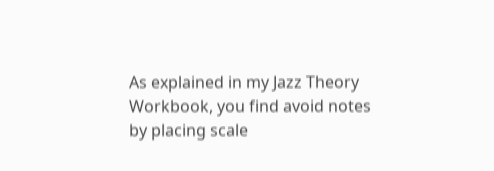As explained in my Jazz Theory Workbook, you find avoid notes by placing scale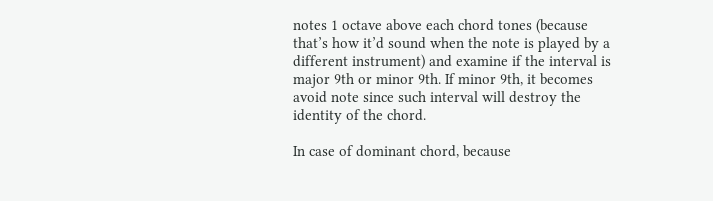notes 1 octave above each chord tones (because that’s how it’d sound when the note is played by a different instrument) and examine if the interval is major 9th or minor 9th. If minor 9th, it becomes avoid note since such interval will destroy the identity of the chord.

In case of dominant chord, because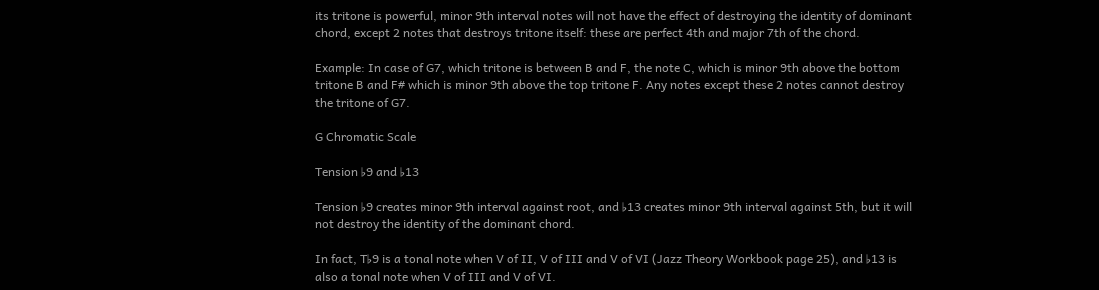its tritone is powerful, minor 9th interval notes will not have the effect of destroying the identity of dominant chord, except 2 notes that destroys tritone itself: these are perfect 4th and major 7th of the chord.

Example: In case of G7, which tritone is between B and F, the note C, which is minor 9th above the bottom tritone B and F# which is minor 9th above the top tritone F. Any notes except these 2 notes cannot destroy the tritone of G7.

G Chromatic Scale

Tension ♭9 and ♭13

Tension ♭9 creates minor 9th interval against root, and ♭13 creates minor 9th interval against 5th, but it will not destroy the identity of the dominant chord.

In fact, T♭9 is a tonal note when V of II, V of III and V of VI (Jazz Theory Workbook page 25), and ♭13 is also a tonal note when V of III and V of VI.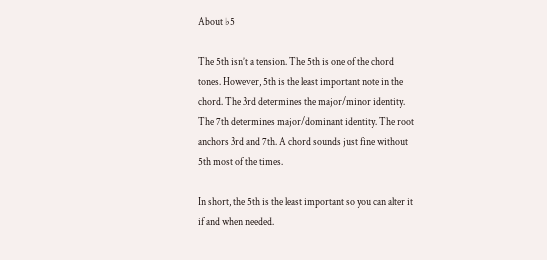About ♭5

The 5th isn’t a tension. The 5th is one of the chord tones. However, 5th is the least important note in the chord. The 3rd determines the major/minor identity. The 7th determines major/dominant identity. The root anchors 3rd and 7th. A chord sounds just fine without 5th most of the times.

In short, the 5th is the least important so you can alter it if and when needed.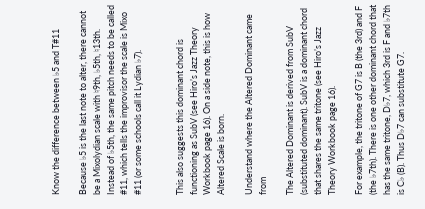Know the difference between ♭5 and T#11

Because ♭5 is the last note to alter, there cannot be a Mixolydian scale with ♮9th, ♭5th, ♮13th. Instead of ♭5th, the same pitch needs to be called #11, which tells the improvisor the scale is Mixo #11 (or some schools call it Lydian ♭7).


This also suggests this dominant chord is functioning as SubV (see Hiro’s Jazz Theory Workbook page 16). On a side note, this is how Altered Scale is born.

Understand where the Altered Dominant came from

The Altered Dominant is derived from SubV (substituted dominant). SubV is a dominant chord that shares the same tritone (see Hiro’s Jazz Theory Workbook page 16).

For example, the tritone of G7 is B (the 3rd) and F (the ♭7th). There is one other dominant chord that has the same tritone, D♭7, which 3rd is F and ♭7th is C♭ (B). Thus D♭7 can substitute G7.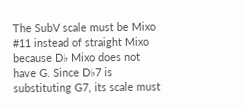The SubV scale must be Mixo #11 instead of straight Mixo because D♭ Mixo does not have G. Since D♭7 is substituting G7, its scale must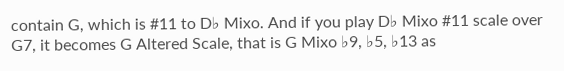contain G, which is #11 to D♭ Mixo. And if you play D♭ Mixo #11 scale over G7, it becomes G Altered Scale, that is G Mixo ♭9, ♭5, ♭13 as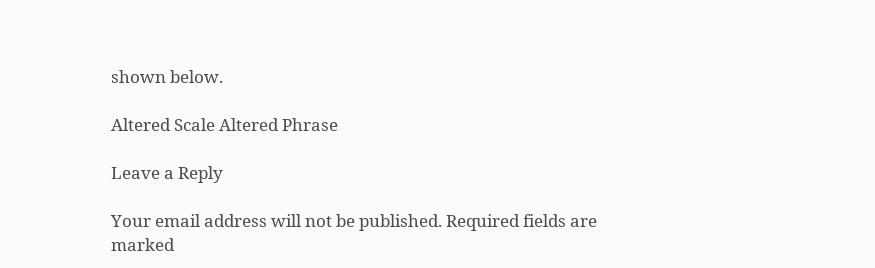shown below.

Altered Scale Altered Phrase

Leave a Reply

Your email address will not be published. Required fields are marked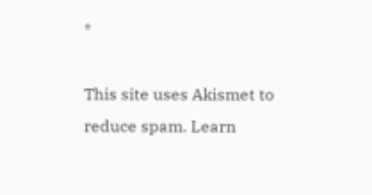*

This site uses Akismet to reduce spam. Learn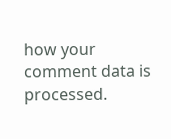how your comment data is processed.